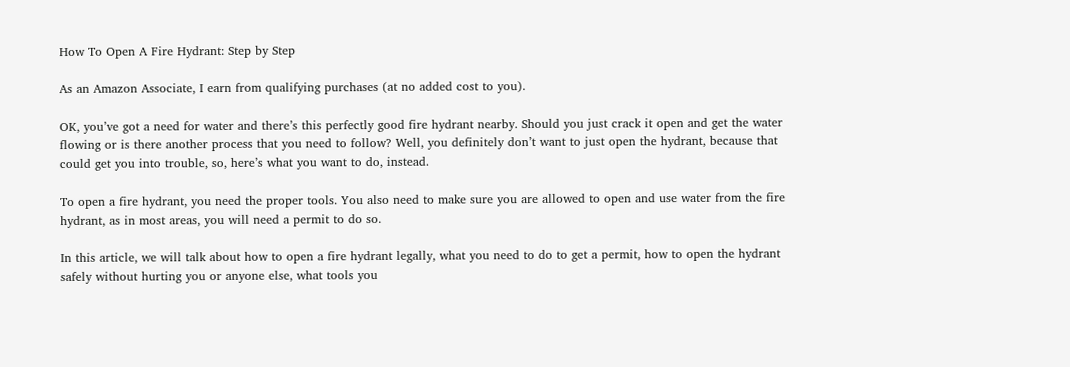How To Open A Fire Hydrant: Step by Step

As an Amazon Associate, I earn from qualifying purchases (at no added cost to you).

OK, you’ve got a need for water and there’s this perfectly good fire hydrant nearby. Should you just crack it open and get the water flowing or is there another process that you need to follow? Well, you definitely don’t want to just open the hydrant, because that could get you into trouble, so, here’s what you want to do, instead.

To open a fire hydrant, you need the proper tools. You also need to make sure you are allowed to open and use water from the fire hydrant, as in most areas, you will need a permit to do so.

In this article, we will talk about how to open a fire hydrant legally, what you need to do to get a permit, how to open the hydrant safely without hurting you or anyone else, what tools you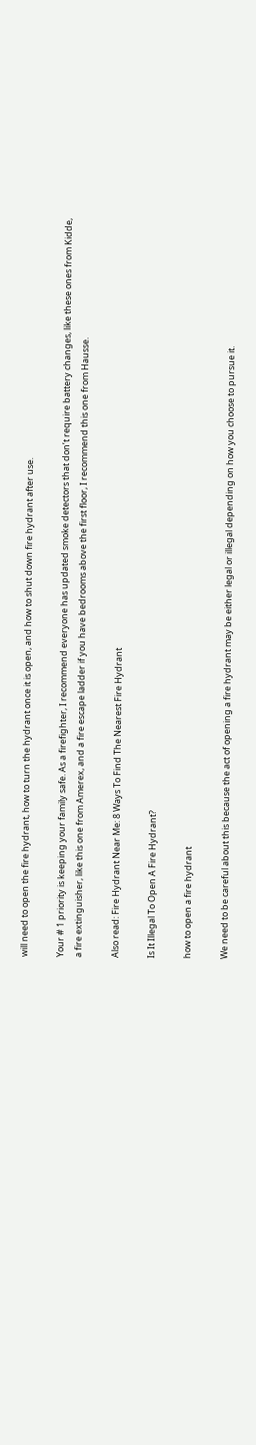will need to open the fire hydrant, how to turn the hydrant once it is open, and how to shut down fire hydrant after use.

Your # 1 priority is keeping your family safe. As a firefighter, I recommend everyone has updated smoke detectors that don’t require battery changes, like these ones from Kidde, a fire extinguisher, like this one from Amerex, and a fire escape ladder if you have bedrooms above the first floor, I recommend this one from Hausse.

Also read: Fire Hydrant Near Me: 8 Ways To Find The Nearest Fire Hydrant

Is It Illegal To Open A Fire Hydrant?

how to open a fire hydrant

We need to be careful about this because the act of opening a fire hydrant may be either legal or illegal depending on how you choose to pursue it.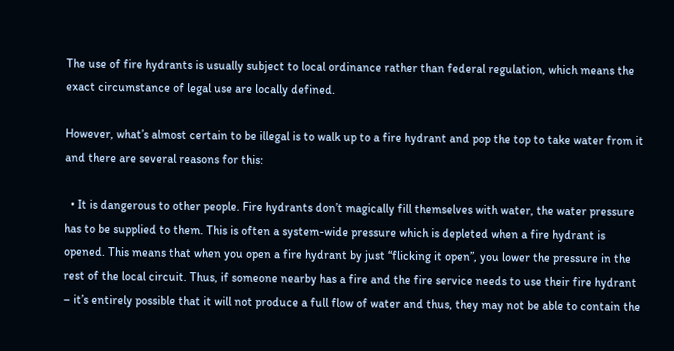The use of fire hydrants is usually subject to local ordinance rather than federal regulation, which means the exact circumstance of legal use are locally defined.

However, what’s almost certain to be illegal is to walk up to a fire hydrant and pop the top to take water from it and there are several reasons for this:

  • It is dangerous to other people. Fire hydrants don’t magically fill themselves with water, the water pressure has to be supplied to them. This is often a system-wide pressure which is depleted when a fire hydrant is opened. This means that when you open a fire hydrant by just “flicking it open”, you lower the pressure in the rest of the local circuit. Thus, if someone nearby has a fire and the fire service needs to use their fire hydrant – it’s entirely possible that it will not produce a full flow of water and thus, they may not be able to contain the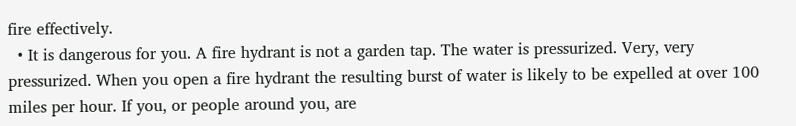fire effectively.
  • It is dangerous for you. A fire hydrant is not a garden tap. The water is pressurized. Very, very pressurized. When you open a fire hydrant the resulting burst of water is likely to be expelled at over 100 miles per hour. If you, or people around you, are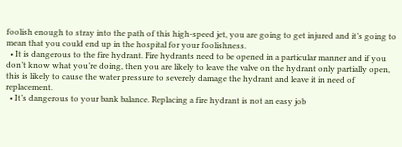foolish enough to stray into the path of this high-speed jet, you are going to get injured and it’s going to mean that you could end up in the hospital for your foolishness.
  • It is dangerous to the fire hydrant. Fire hydrants need to be opened in a particular manner and if you don’t know what you’re doing, then you are likely to leave the valve on the hydrant only partially open, this is likely to cause the water pressure to severely damage the hydrant and leave it in need of replacement.
  • It’s dangerous to your bank balance. Replacing a fire hydrant is not an easy job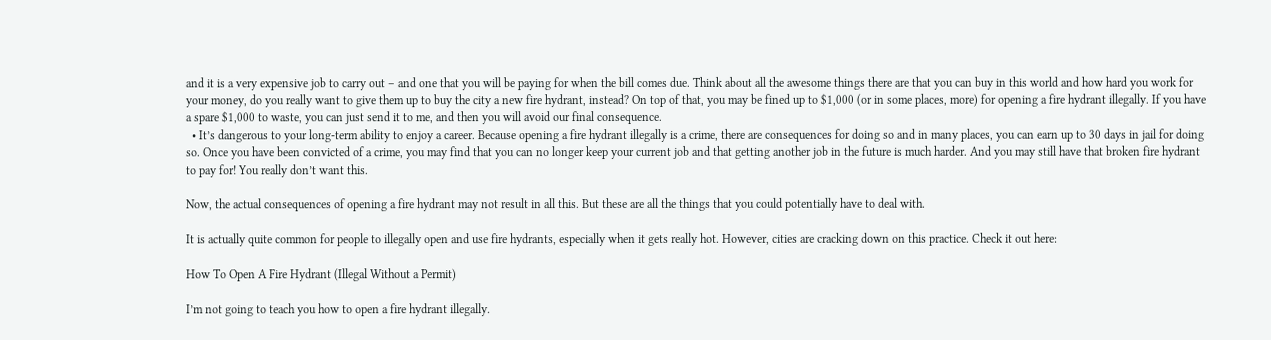and it is a very expensive job to carry out – and one that you will be paying for when the bill comes due. Think about all the awesome things there are that you can buy in this world and how hard you work for your money, do you really want to give them up to buy the city a new fire hydrant, instead? On top of that, you may be fined up to $1,000 (or in some places, more) for opening a fire hydrant illegally. If you have a spare $1,000 to waste, you can just send it to me, and then you will avoid our final consequence.
  • It’s dangerous to your long-term ability to enjoy a career. Because opening a fire hydrant illegally is a crime, there are consequences for doing so and in many places, you can earn up to 30 days in jail for doing so. Once you have been convicted of a crime, you may find that you can no longer keep your current job and that getting another job in the future is much harder. And you may still have that broken fire hydrant to pay for! You really don’t want this.

Now, the actual consequences of opening a fire hydrant may not result in all this. But these are all the things that you could potentially have to deal with.

It is actually quite common for people to illegally open and use fire hydrants, especially when it gets really hot. However, cities are cracking down on this practice. Check it out here:

How To Open A Fire Hydrant (Illegal Without a Permit)

I’m not going to teach you how to open a fire hydrant illegally.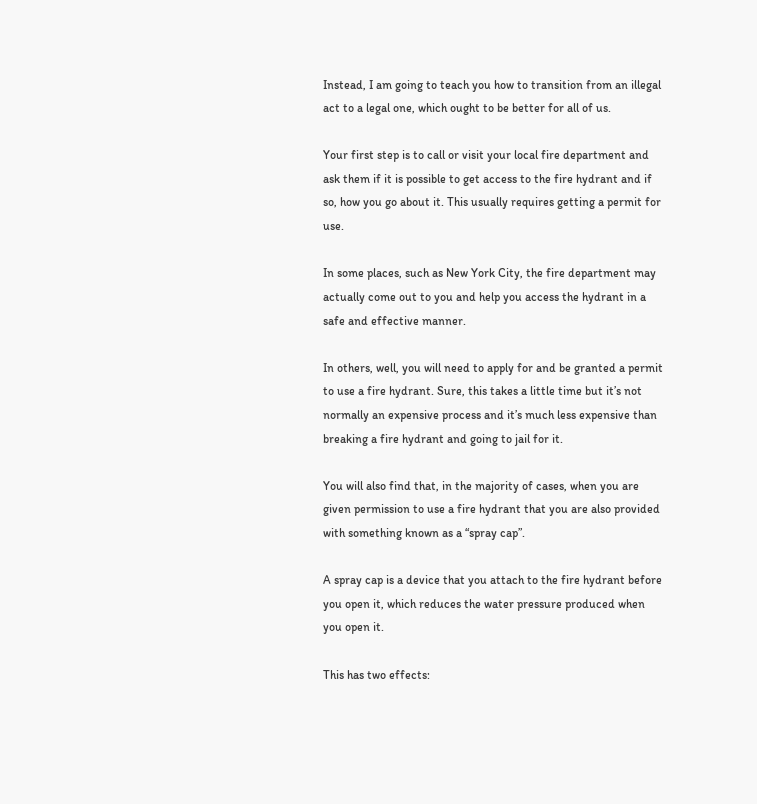Instead, I am going to teach you how to transition from an illegal act to a legal one, which ought to be better for all of us.

Your first step is to call or visit your local fire department and ask them if it is possible to get access to the fire hydrant and if so, how you go about it. This usually requires getting a permit for use.

In some places, such as New York City, the fire department may actually come out to you and help you access the hydrant in a safe and effective manner.

In others, well, you will need to apply for and be granted a permit to use a fire hydrant. Sure, this takes a little time but it’s not normally an expensive process and it’s much less expensive than breaking a fire hydrant and going to jail for it.

You will also find that, in the majority of cases, when you are given permission to use a fire hydrant that you are also provided with something known as a “spray cap”.

A spray cap is a device that you attach to the fire hydrant before you open it, which reduces the water pressure produced when you open it.

This has two effects: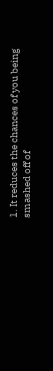1. It reduces the chances of you being smashed off of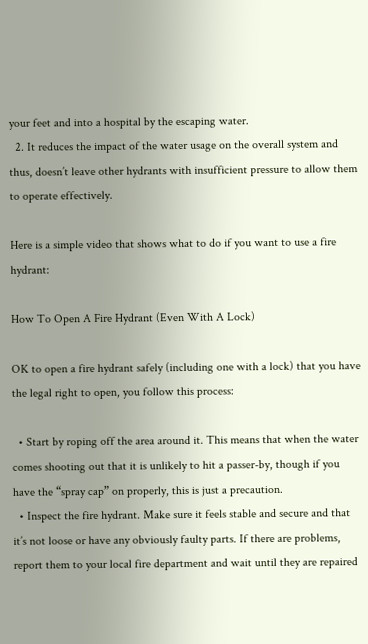your feet and into a hospital by the escaping water.
  2. It reduces the impact of the water usage on the overall system and thus, doesn’t leave other hydrants with insufficient pressure to allow them to operate effectively.

Here is a simple video that shows what to do if you want to use a fire hydrant:

How To Open A Fire Hydrant (Even With A Lock)

OK to open a fire hydrant safely (including one with a lock) that you have the legal right to open, you follow this process:

  • Start by roping off the area around it. This means that when the water comes shooting out that it is unlikely to hit a passer-by, though if you have the “spray cap” on properly, this is just a precaution.
  • Inspect the fire hydrant. Make sure it feels stable and secure and that it’s not loose or have any obviously faulty parts. If there are problems, report them to your local fire department and wait until they are repaired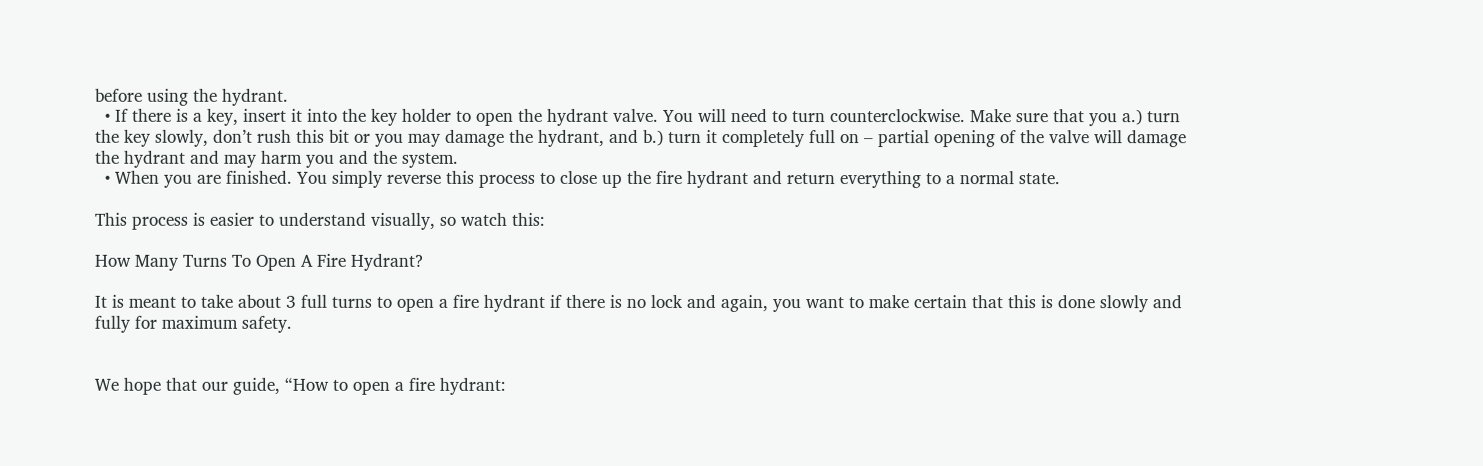before using the hydrant.
  • If there is a key, insert it into the key holder to open the hydrant valve. You will need to turn counterclockwise. Make sure that you a.) turn the key slowly, don’t rush this bit or you may damage the hydrant, and b.) turn it completely full on – partial opening of the valve will damage the hydrant and may harm you and the system.
  • When you are finished. You simply reverse this process to close up the fire hydrant and return everything to a normal state.

This process is easier to understand visually, so watch this:

How Many Turns To Open A Fire Hydrant?

It is meant to take about 3 full turns to open a fire hydrant if there is no lock and again, you want to make certain that this is done slowly and fully for maximum safety.


We hope that our guide, “How to open a fire hydrant: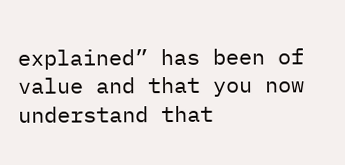explained” has been of value and that you now understand that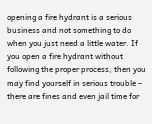opening a fire hydrant is a serious business and not something to do when you just need a little water. If you open a fire hydrant without following the proper process, then you may find yourself in serious trouble – there are fines and even jail time for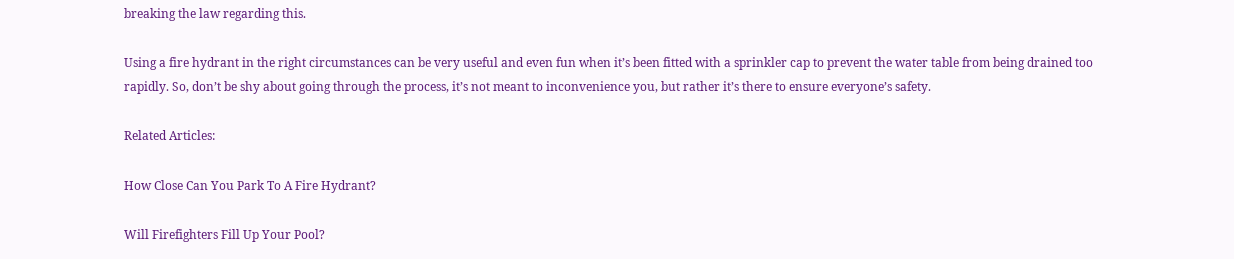breaking the law regarding this.

Using a fire hydrant in the right circumstances can be very useful and even fun when it’s been fitted with a sprinkler cap to prevent the water table from being drained too rapidly. So, don’t be shy about going through the process, it’s not meant to inconvenience you, but rather it’s there to ensure everyone’s safety.

Related Articles:

How Close Can You Park To A Fire Hydrant?

Will Firefighters Fill Up Your Pool?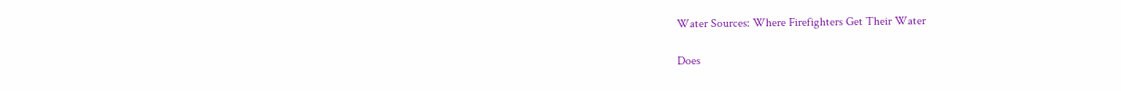Water Sources: Where Firefighters Get Their Water

Does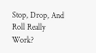Stop, Drop, And Roll Really Work?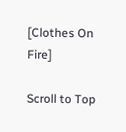[Clothes On Fire]

Scroll to Top